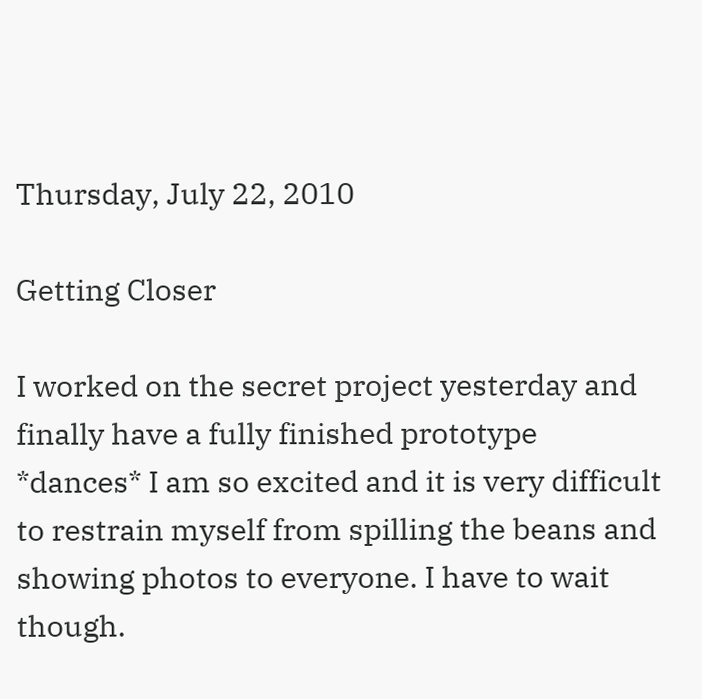Thursday, July 22, 2010

Getting Closer

I worked on the secret project yesterday and finally have a fully finished prototype *dances* I am so excited and it is very difficult to restrain myself from spilling the beans and showing photos to everyone. I have to wait though.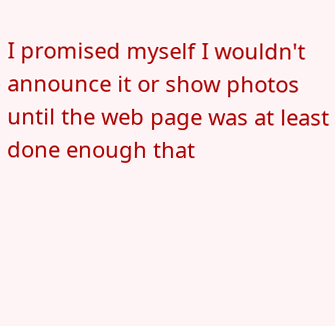I promised myself I wouldn't announce it or show photos until the web page was at least done enough that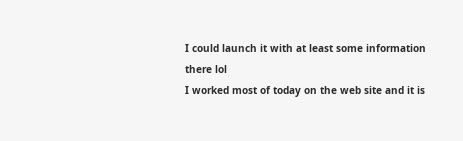I could launch it with at least some information there lol
I worked most of today on the web site and it is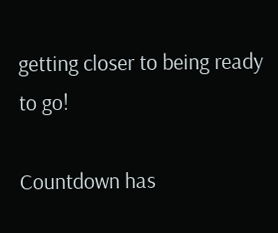getting closer to being ready to go!

Countdown has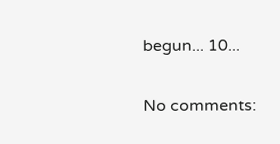begun... 10...

No comments: